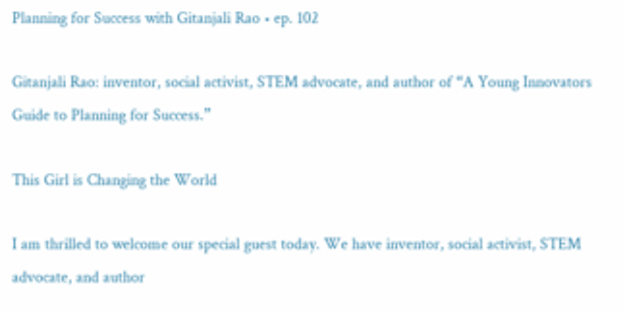Planning for Success with Gitanjali Rao • ep. 102

Gitanjali Rao: inventor, social activist, STEM advocate, and author of “A Young Innovators Guide to Planning for Success.”

This Girl is Changing the World

I am thrilled to welcome our special guest today. We have inventor, social activist, STEM advocate, and author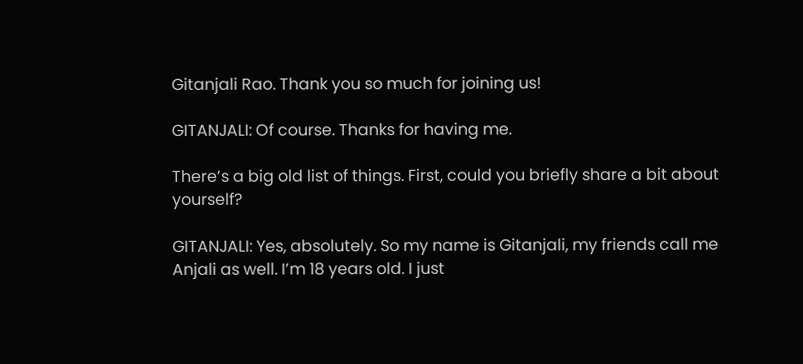Gitanjali Rao. Thank you so much for joining us!

GITANJALI: Of course. Thanks for having me.

There’s a big old list of things. First, could you briefly share a bit about yourself?

GITANJALI: Yes, absolutely. So my name is Gitanjali, my friends call me Anjali as well. I’m 18 years old. I just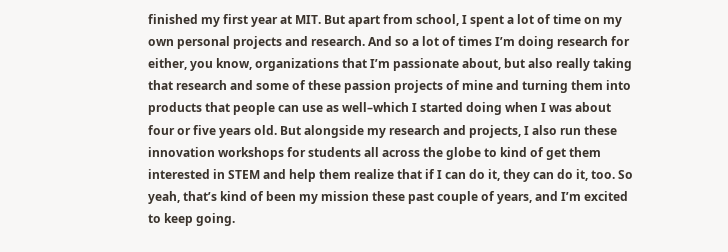finished my first year at MIT. But apart from school, I spent a lot of time on my own personal projects and research. And so a lot of times I’m doing research for either, you know, organizations that I’m passionate about, but also really taking that research and some of these passion projects of mine and turning them into products that people can use as well–which I started doing when I was about four or five years old. But alongside my research and projects, I also run these innovation workshops for students all across the globe to kind of get them interested in STEM and help them realize that if I can do it, they can do it, too. So yeah, that’s kind of been my mission these past couple of years, and I’m excited to keep going.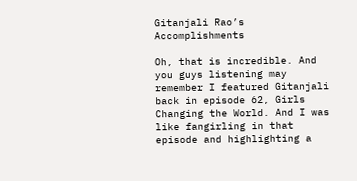Gitanjali Rao’s Accomplishments

Oh, that is incredible. And you guys listening may remember I featured Gitanjali back in episode 62, Girls Changing the World. And I was like fangirling in that episode and highlighting a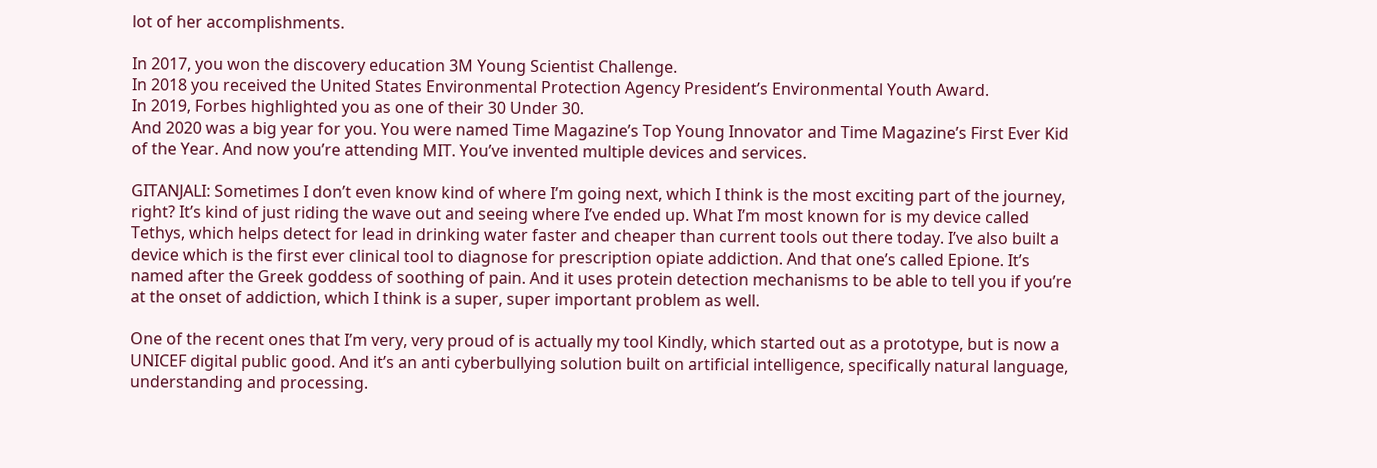lot of her accomplishments.

In 2017, you won the discovery education 3M Young Scientist Challenge.
In 2018 you received the United States Environmental Protection Agency President’s Environmental Youth Award.
In 2019, Forbes highlighted you as one of their 30 Under 30.
And 2020 was a big year for you. You were named Time Magazine’s Top Young Innovator and Time Magazine’s First Ever Kid of the Year. And now you’re attending MIT. You’ve invented multiple devices and services.

GITANJALI: Sometimes I don’t even know kind of where I’m going next, which I think is the most exciting part of the journey, right? It’s kind of just riding the wave out and seeing where I’ve ended up. What I’m most known for is my device called Tethys, which helps detect for lead in drinking water faster and cheaper than current tools out there today. I’ve also built a device which is the first ever clinical tool to diagnose for prescription opiate addiction. And that one’s called Epione. It’s named after the Greek goddess of soothing of pain. And it uses protein detection mechanisms to be able to tell you if you’re at the onset of addiction, which I think is a super, super important problem as well.

One of the recent ones that I’m very, very proud of is actually my tool Kindly, which started out as a prototype, but is now a UNICEF digital public good. And it’s an anti cyberbullying solution built on artificial intelligence, specifically natural language, understanding and processing.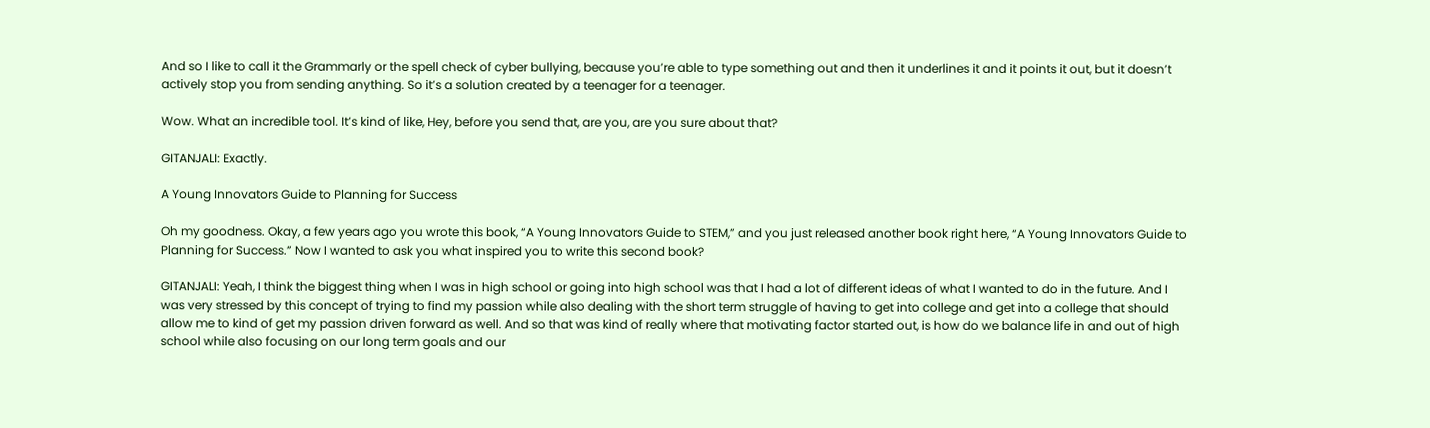And so I like to call it the Grammarly or the spell check of cyber bullying, because you’re able to type something out and then it underlines it and it points it out, but it doesn’t actively stop you from sending anything. So it’s a solution created by a teenager for a teenager.

Wow. What an incredible tool. It’s kind of like, Hey, before you send that, are you, are you sure about that?

GITANJALI: Exactly.

A Young Innovators Guide to Planning for Success

Oh my goodness. Okay, a few years ago you wrote this book, “A Young Innovators Guide to STEM,” and you just released another book right here, “A Young Innovators Guide to Planning for Success.” Now I wanted to ask you what inspired you to write this second book?

GITANJALI: Yeah, I think the biggest thing when I was in high school or going into high school was that I had a lot of different ideas of what I wanted to do in the future. And I was very stressed by this concept of trying to find my passion while also dealing with the short term struggle of having to get into college and get into a college that should allow me to kind of get my passion driven forward as well. And so that was kind of really where that motivating factor started out, is how do we balance life in and out of high school while also focusing on our long term goals and our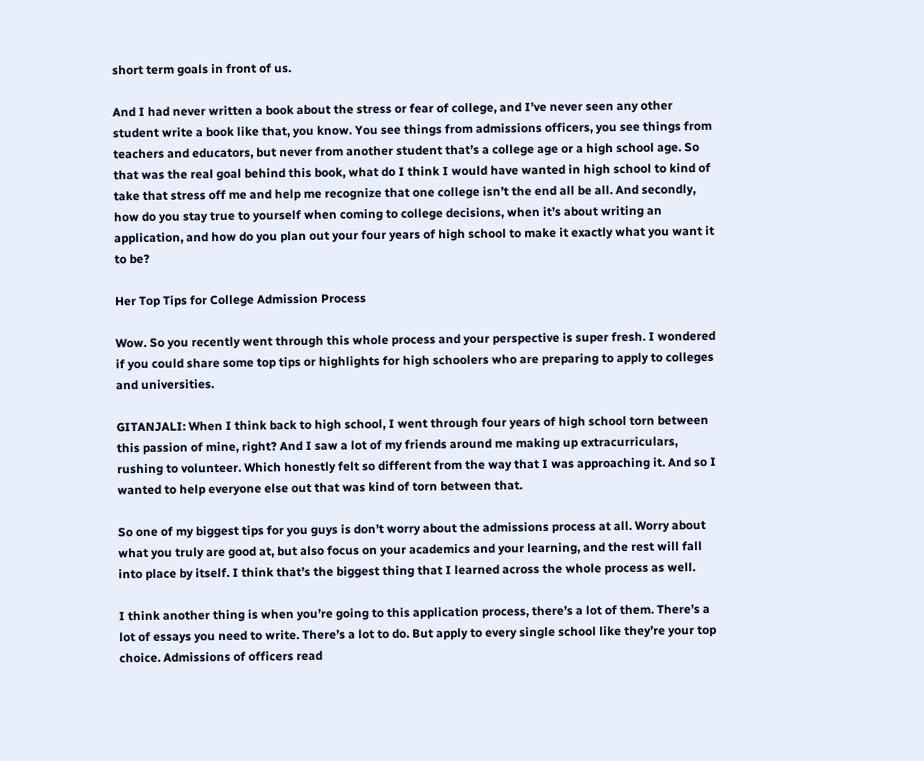short term goals in front of us.

And I had never written a book about the stress or fear of college, and I’ve never seen any other student write a book like that, you know. You see things from admissions officers, you see things from teachers and educators, but never from another student that’s a college age or a high school age. So that was the real goal behind this book, what do I think I would have wanted in high school to kind of take that stress off me and help me recognize that one college isn’t the end all be all. And secondly, how do you stay true to yourself when coming to college decisions, when it’s about writing an application, and how do you plan out your four years of high school to make it exactly what you want it to be?

Her Top Tips for College Admission Process

Wow. So you recently went through this whole process and your perspective is super fresh. I wondered if you could share some top tips or highlights for high schoolers who are preparing to apply to colleges and universities.

GITANJALI: When I think back to high school, I went through four years of high school torn between this passion of mine, right? And I saw a lot of my friends around me making up extracurriculars, rushing to volunteer. Which honestly felt so different from the way that I was approaching it. And so I wanted to help everyone else out that was kind of torn between that.

So one of my biggest tips for you guys is don’t worry about the admissions process at all. Worry about what you truly are good at, but also focus on your academics and your learning, and the rest will fall into place by itself. I think that’s the biggest thing that I learned across the whole process as well.

I think another thing is when you’re going to this application process, there’s a lot of them. There’s a lot of essays you need to write. There’s a lot to do. But apply to every single school like they’re your top choice. Admissions of officers read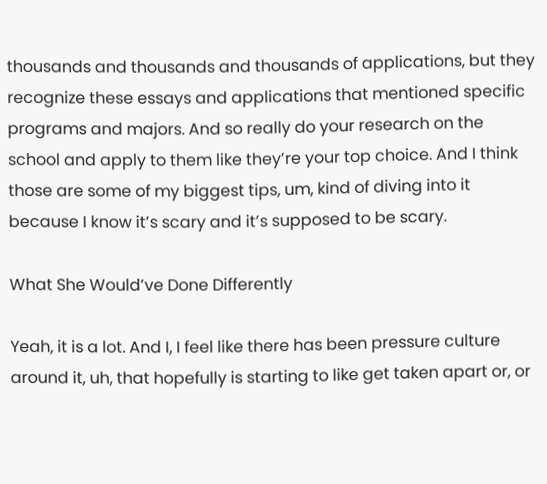thousands and thousands and thousands of applications, but they recognize these essays and applications that mentioned specific programs and majors. And so really do your research on the school and apply to them like they’re your top choice. And I think those are some of my biggest tips, um, kind of diving into it because I know it’s scary and it’s supposed to be scary.

What She Would’ve Done Differently

Yeah, it is a lot. And I, I feel like there has been pressure culture around it, uh, that hopefully is starting to like get taken apart or, or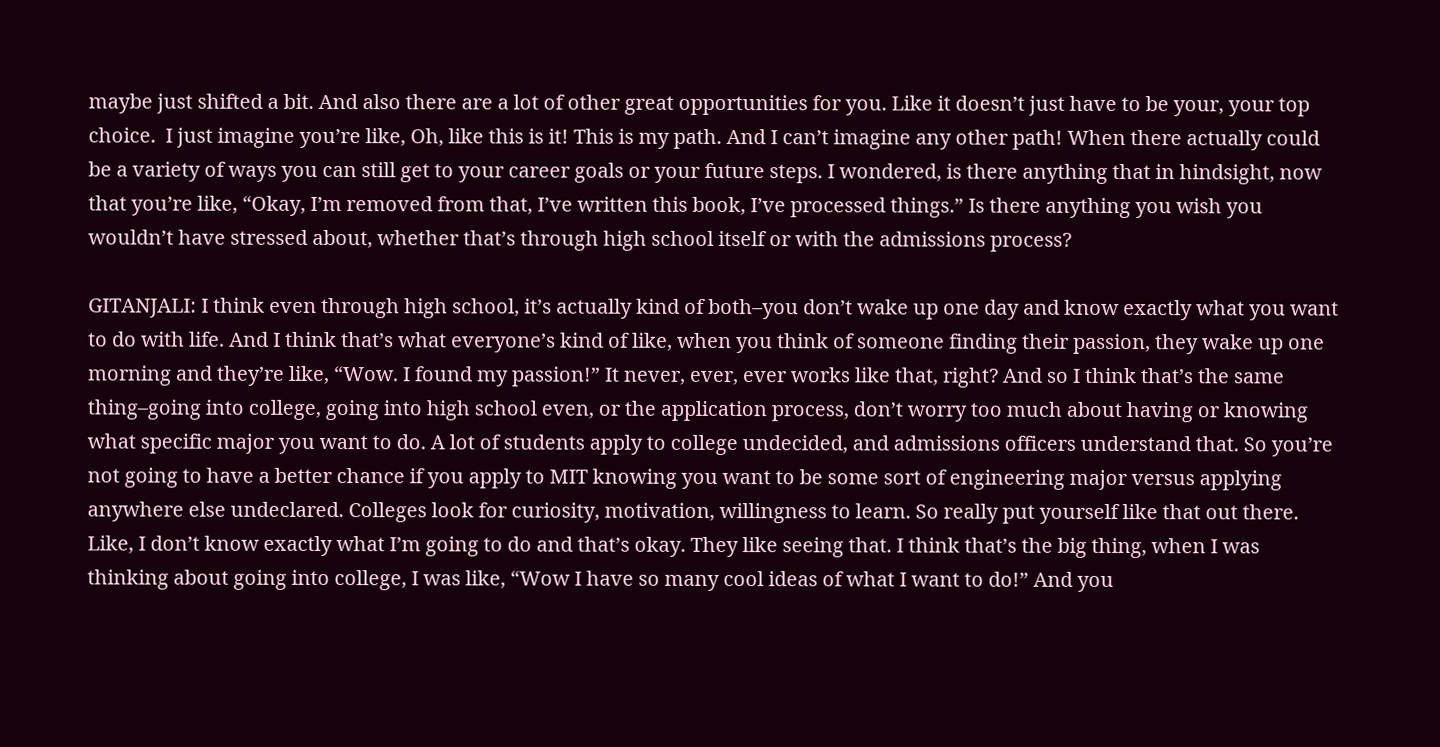maybe just shifted a bit. And also there are a lot of other great opportunities for you. Like it doesn’t just have to be your, your top choice.  I just imagine you’re like, Oh, like this is it! This is my path. And I can’t imagine any other path! When there actually could be a variety of ways you can still get to your career goals or your future steps. I wondered, is there anything that in hindsight, now that you’re like, “Okay, I’m removed from that, I’ve written this book, I’ve processed things.” Is there anything you wish you wouldn’t have stressed about, whether that’s through high school itself or with the admissions process?

GITANJALI: I think even through high school, it’s actually kind of both–you don’t wake up one day and know exactly what you want to do with life. And I think that’s what everyone’s kind of like, when you think of someone finding their passion, they wake up one morning and they’re like, “Wow. I found my passion!” It never, ever, ever works like that, right? And so I think that’s the same thing–going into college, going into high school even, or the application process, don’t worry too much about having or knowing what specific major you want to do. A lot of students apply to college undecided, and admissions officers understand that. So you’re not going to have a better chance if you apply to MIT knowing you want to be some sort of engineering major versus applying anywhere else undeclared. Colleges look for curiosity, motivation, willingness to learn. So really put yourself like that out there. Like, I don’t know exactly what I’m going to do and that’s okay. They like seeing that. I think that’s the big thing, when I was thinking about going into college, I was like, “Wow I have so many cool ideas of what I want to do!” And you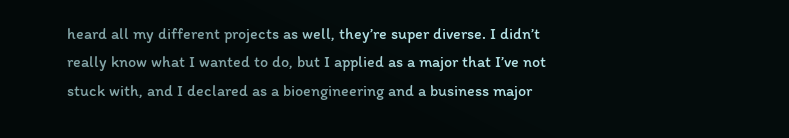heard all my different projects as well, they’re super diverse. I didn’t really know what I wanted to do, but I applied as a major that I’ve not stuck with, and I declared as a bioengineering and a business major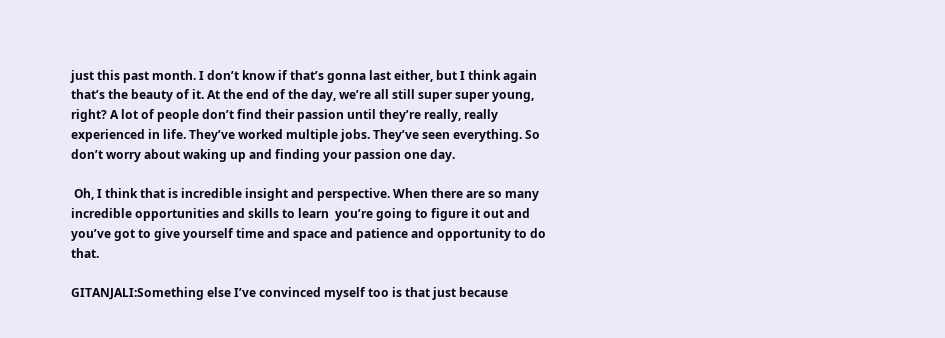just this past month. I don’t know if that’s gonna last either, but I think again that’s the beauty of it. At the end of the day, we’re all still super super young, right? A lot of people don’t find their passion until they’re really, really experienced in life. They’ve worked multiple jobs. They’ve seen everything. So don’t worry about waking up and finding your passion one day.

 Oh, I think that is incredible insight and perspective. When there are so many incredible opportunities and skills to learn  you’re going to figure it out and you’ve got to give yourself time and space and patience and opportunity to do that.

GITANJALI:Something else I’ve convinced myself too is that just because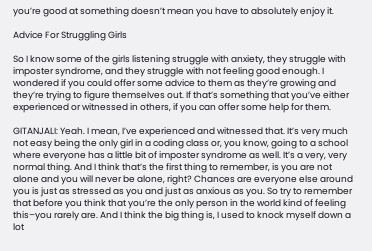you’re good at something doesn’t mean you have to absolutely enjoy it.

Advice For Struggling Girls

So I know some of the girls listening struggle with anxiety, they struggle with imposter syndrome, and they struggle with not feeling good enough. I wondered if you could offer some advice to them as they’re growing and they’re trying to figure themselves out. If that’s something that you’ve either experienced or witnessed in others, if you can offer some help for them.

GITANJALI: Yeah. I mean, I’ve experienced and witnessed that. It’s very much not easy being the only girl in a coding class or, you know, going to a school where everyone has a little bit of imposter syndrome as well. It’s a very, very normal thing. And I think that’s the first thing to remember, is you are not alone and you will never be alone, right? Chances are everyone else around you is just as stressed as you and just as anxious as you. So try to remember that before you think that you’re the only person in the world kind of feeling this–you rarely are. And I think the big thing is, I used to knock myself down a lot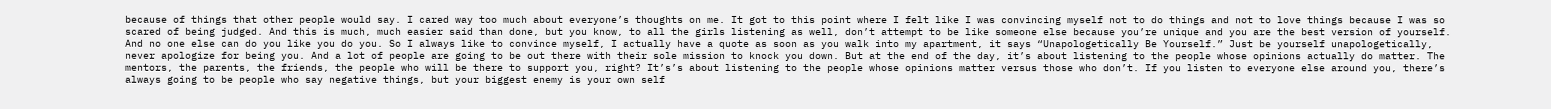because of things that other people would say. I cared way too much about everyone’s thoughts on me. It got to this point where I felt like I was convincing myself not to do things and not to love things because I was so scared of being judged. And this is much, much easier said than done, but you know, to all the girls listening as well, don’t attempt to be like someone else because you’re unique and you are the best version of yourself. And no one else can do you like you do you. So I always like to convince myself, I actually have a quote as soon as you walk into my apartment, it says “Unapologetically Be Yourself.” Just be yourself unapologetically, never apologize for being you. And a lot of people are going to be out there with their sole mission to knock you down. But at the end of the day, it’s about listening to the people whose opinions actually do matter. The mentors, the parents, the friends, the people who will be there to support you, right? It’s’s about listening to the people whose opinions matter versus those who don’t. If you listen to everyone else around you, there’s always going to be people who say negative things, but your biggest enemy is your own self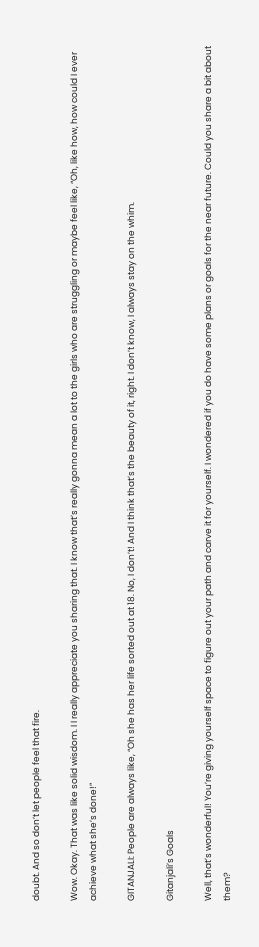doubt. And so don’t let people feel that fire.

Wow. Okay. That was like solid wisdom. I I really appreciate you sharing that. I know that’s really gonna mean a lot to the girls who are struggling or maybe feel like, “Oh, like how, how could I ever achieve what she’s done!”

GITANJALI: People are always like, “Oh she has her life sorted out at 18. No, I don’t! And I think that’s the beauty of it, right. I don’t know, I always stay on the whim.

Gitanjali’s Goals

Well, that’s wonderful! You’re giving yourself space to figure out your path and carve it for yourself. I wondered if you do have some plans or goals for the near future. Could you share a bit about them?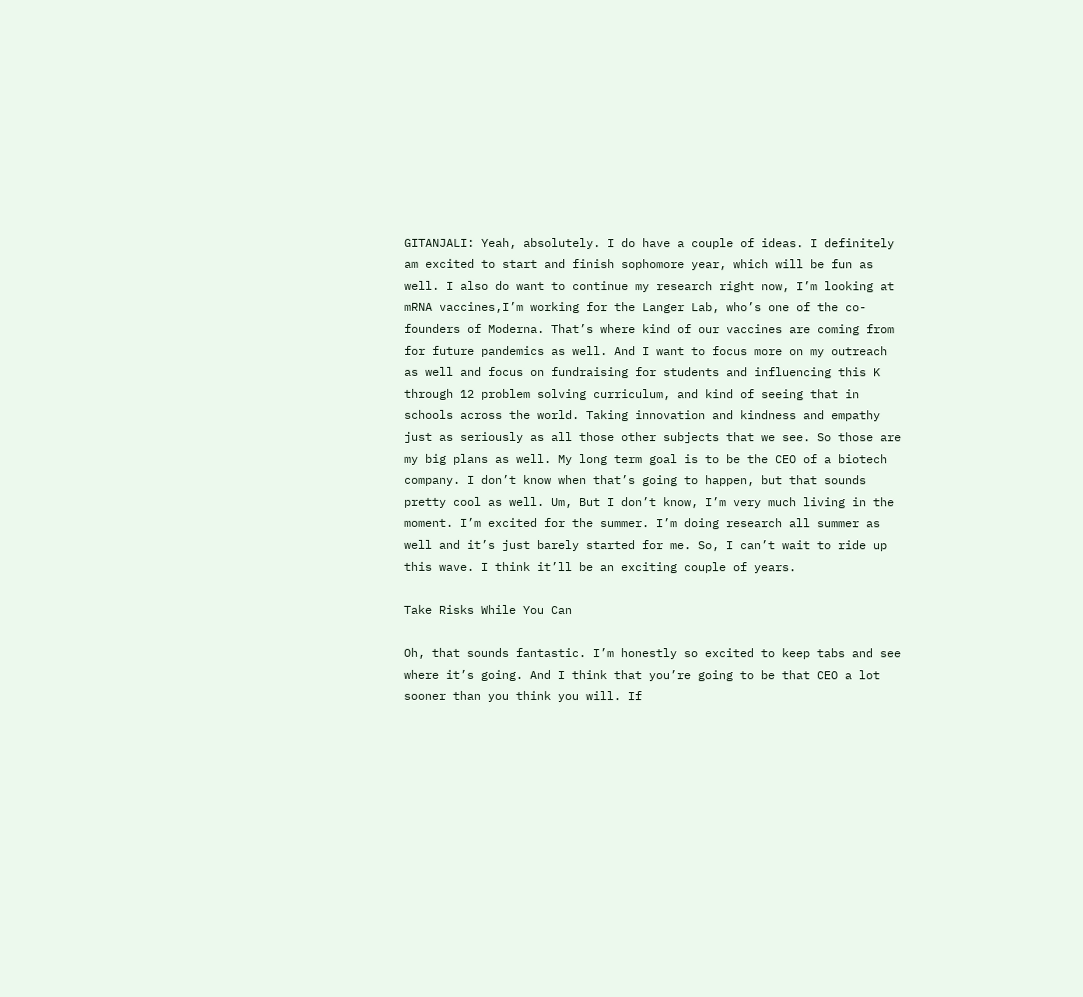GITANJALI: Yeah, absolutely. I do have a couple of ideas. I definitely am excited to start and finish sophomore year, which will be fun as well. I also do want to continue my research right now, I’m looking at mRNA vaccines,I’m working for the Langer Lab, who’s one of the co-founders of Moderna. That’s where kind of our vaccines are coming from for future pandemics as well. And I want to focus more on my outreach as well and focus on fundraising for students and influencing this K through 12 problem solving curriculum, and kind of seeing that in schools across the world. Taking innovation and kindness and empathy just as seriously as all those other subjects that we see. So those are my big plans as well. My long term goal is to be the CEO of a biotech company. I don’t know when that’s going to happen, but that sounds pretty cool as well. Um, But I don’t know, I’m very much living in the moment. I’m excited for the summer. I’m doing research all summer as well and it’s just barely started for me. So, I can’t wait to ride up this wave. I think it’ll be an exciting couple of years.

Take Risks While You Can

Oh, that sounds fantastic. I’m honestly so excited to keep tabs and see where it’s going. And I think that you’re going to be that CEO a lot sooner than you think you will. If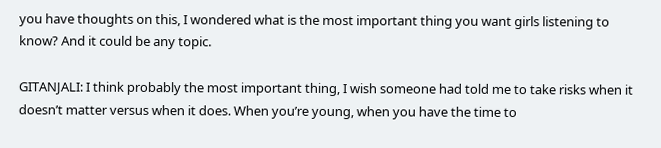you have thoughts on this, I wondered what is the most important thing you want girls listening to know? And it could be any topic.

GITANJALI: I think probably the most important thing, I wish someone had told me to take risks when it doesn’t matter versus when it does. When you’re young, when you have the time to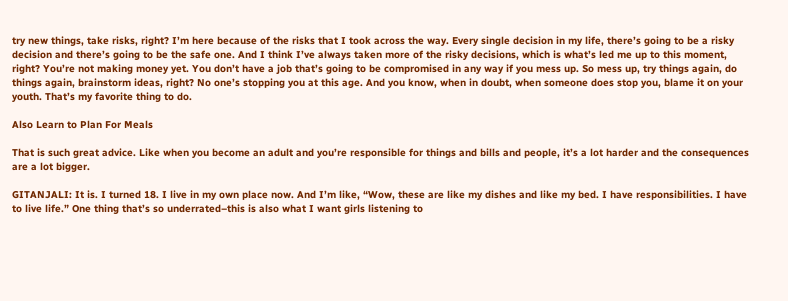try new things, take risks, right? I’m here because of the risks that I took across the way. Every single decision in my life, there’s going to be a risky decision and there’s going to be the safe one. And I think I’ve always taken more of the risky decisions, which is what’s led me up to this moment, right? You’re not making money yet. You don’t have a job that’s going to be compromised in any way if you mess up. So mess up, try things again, do things again, brainstorm ideas, right? No one’s stopping you at this age. And you know, when in doubt, when someone does stop you, blame it on your youth. That’s my favorite thing to do.

Also Learn to Plan For Meals

That is such great advice. Like when you become an adult and you’re responsible for things and bills and people, it’s a lot harder and the consequences are a lot bigger.

GITANJALI: It is. I turned 18. I live in my own place now. And I’m like, “Wow, these are like my dishes and like my bed. I have responsibilities. I have to live life.” One thing that’s so underrated–this is also what I want girls listening to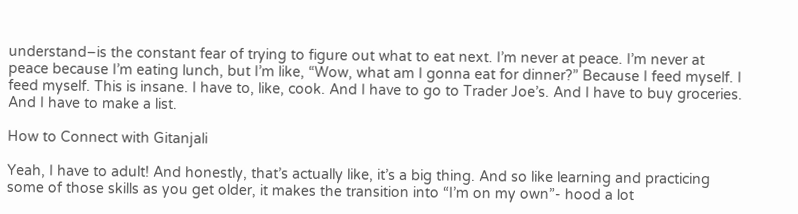understand–is the constant fear of trying to figure out what to eat next. I’m never at peace. I’m never at peace because I’m eating lunch, but I’m like, “Wow, what am I gonna eat for dinner?” Because I feed myself. I feed myself. This is insane. I have to, like, cook. And I have to go to Trader Joe’s. And I have to buy groceries. And I have to make a list.

How to Connect with Gitanjali

Yeah, I have to adult! And honestly, that’s actually like, it’s a big thing. And so like learning and practicing some of those skills as you get older, it makes the transition into “I’m on my own”- hood a lot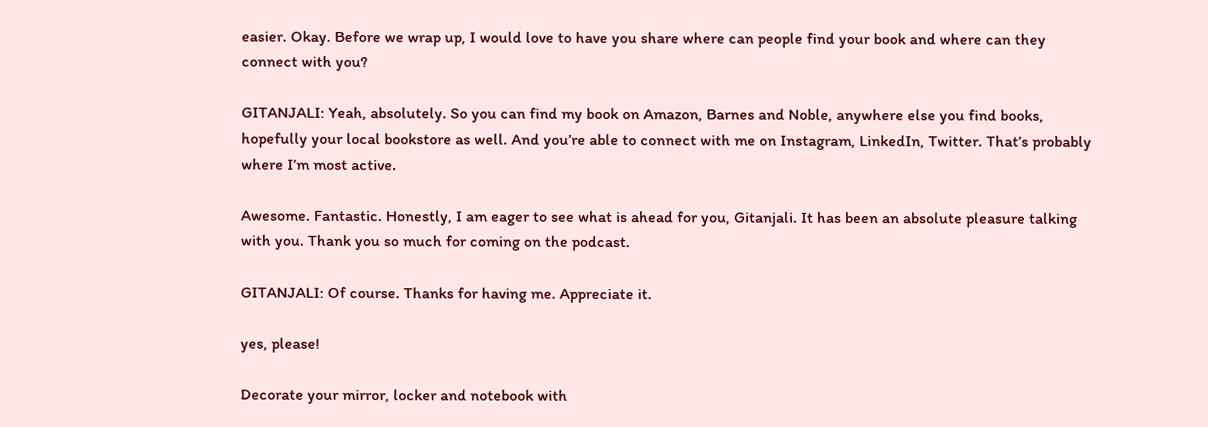easier. Okay. Before we wrap up, I would love to have you share where can people find your book and where can they connect with you?

GITANJALI: Yeah, absolutely. So you can find my book on Amazon, Barnes and Noble, anywhere else you find books, hopefully your local bookstore as well. And you’re able to connect with me on Instagram, LinkedIn, Twitter. That’s probably where I’m most active.

Awesome. Fantastic. Honestly, I am eager to see what is ahead for you, Gitanjali. It has been an absolute pleasure talking with you. Thank you so much for coming on the podcast.

GITANJALI: Of course. Thanks for having me. Appreciate it.

yes, please!

Decorate your mirror, locker and notebook with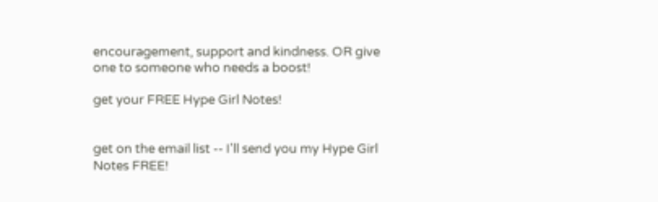encouragement, support and kindness. OR give one to someone who needs a boost!

get your FREE Hype Girl Notes!


get on the email list -- I'll send you my Hype Girl Notes FREE!